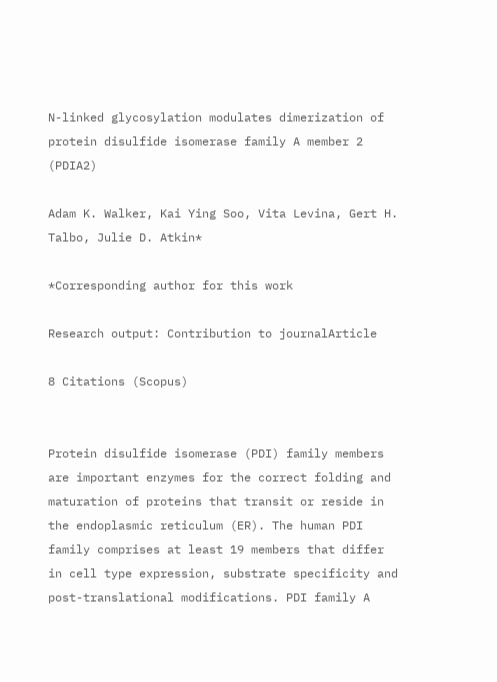N-linked glycosylation modulates dimerization of protein disulfide isomerase family A member 2 (PDIA2)

Adam K. Walker, Kai Ying Soo, Vita Levina, Gert H. Talbo, Julie D. Atkin*

*Corresponding author for this work

Research output: Contribution to journalArticle

8 Citations (Scopus)


Protein disulfide isomerase (PDI) family members are important enzymes for the correct folding and maturation of proteins that transit or reside in the endoplasmic reticulum (ER). The human PDI family comprises at least 19 members that differ in cell type expression, substrate specificity and post-translational modifications. PDI family A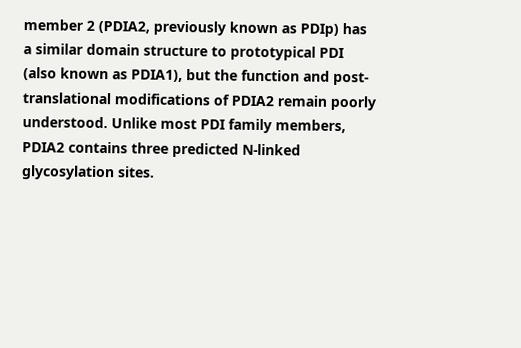member 2 (PDIA2, previously known as PDIp) has a similar domain structure to prototypical PDI (also known as PDIA1), but the function and post-translational modifications of PDIA2 remain poorly understood. Unlike most PDI family members, PDIA2 contains three predicted N-linked glycosylation sites.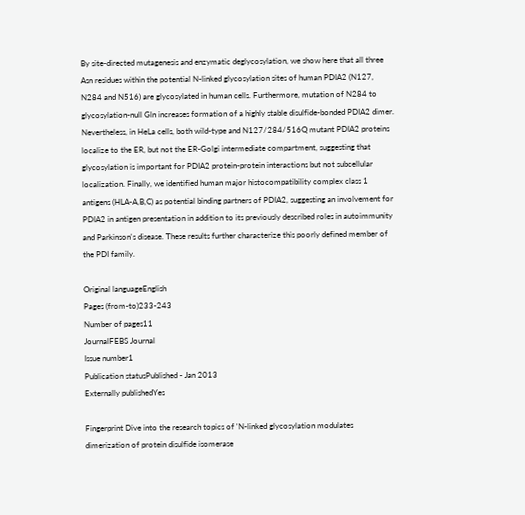By site-directed mutagenesis and enzymatic deglycosylation, we show here that all three Asn residues within the potential N-linked glycosylation sites of human PDIA2 (N127, N284 and N516) are glycosylated in human cells. Furthermore, mutation of N284 to glycosylation-null Gln increases formation of a highly stable disulfide-bonded PDIA2 dimer. Nevertheless, in HeLa cells, both wild-type and N127/284/516Q mutant PDIA2 proteins localize to the ER, but not the ER-Golgi intermediate compartment, suggesting that glycosylation is important for PDIA2 protein-protein interactions but not subcellular localization. Finally, we identified human major histocompatibility complex class 1 antigens (HLA-A,B,C) as potential binding partners of PDIA2, suggesting an involvement for PDIA2 in antigen presentation in addition to its previously described roles in autoimmunity and Parkinson's disease. These results further characterize this poorly defined member of the PDI family.

Original languageEnglish
Pages (from-to)233-243
Number of pages11
JournalFEBS Journal
Issue number1
Publication statusPublished - Jan 2013
Externally publishedYes

Fingerprint Dive into the research topics of 'N-linked glycosylation modulates dimerization of protein disulfide isomerase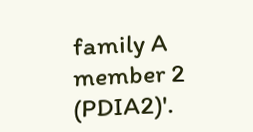family A member 2 (PDIA2)'.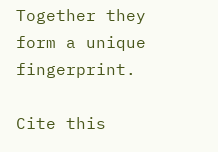Together they form a unique fingerprint.

Cite this